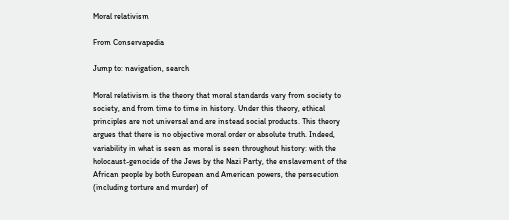Moral relativism

From Conservapedia

Jump to: navigation, search

Moral relativism is the theory that moral standards vary from society to society, and from time to time in history. Under this theory, ethical principles are not universal and are instead social products. This theory argues that there is no objective moral order or absolute truth. Indeed, variability in what is seen as moral is seen throughout history: with the holocaust-genocide of the Jews by the Nazi Party, the enslavement of the African people by both European and American powers, the persecution (including torture and murder) of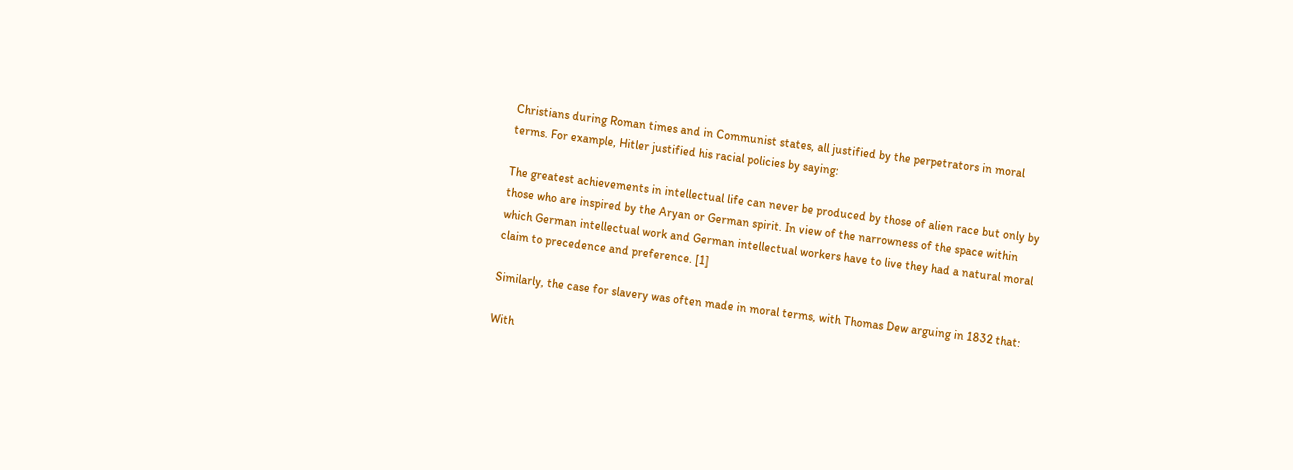Christians during Roman times and in Communist states, all justified by the perpetrators in moral terms. For example, Hitler justified his racial policies by saying:

The greatest achievements in intellectual life can never be produced by those of alien race but only by those who are inspired by the Aryan or German spirit. In view of the narrowness of the space within which German intellectual work and German intellectual workers have to live they had a natural moral claim to precedence and preference. [1]

Similarly, the case for slavery was often made in moral terms, with Thomas Dew arguing in 1832 that:

With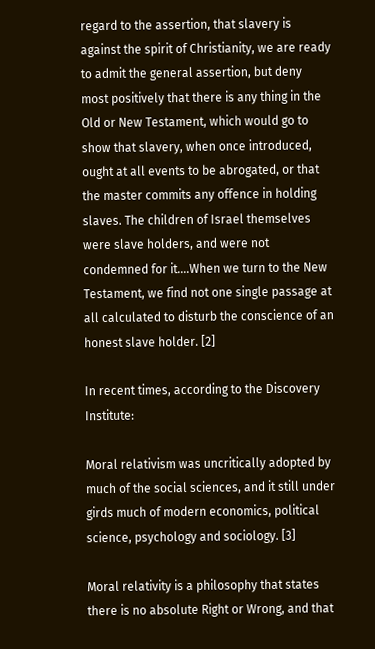regard to the assertion, that slavery is against the spirit of Christianity, we are ready to admit the general assertion, but deny most positively that there is any thing in the Old or New Testament, which would go to show that slavery, when once introduced, ought at all events to be abrogated, or that the master commits any offence in holding slaves. The children of Israel themselves were slave holders, and were not condemned for it.…When we turn to the New Testament, we find not one single passage at all calculated to disturb the conscience of an honest slave holder. [2]

In recent times, according to the Discovery Institute:

Moral relativism was uncritically adopted by much of the social sciences, and it still under girds much of modern economics, political science, psychology and sociology. [3]

Moral relativity is a philosophy that states there is no absolute Right or Wrong, and that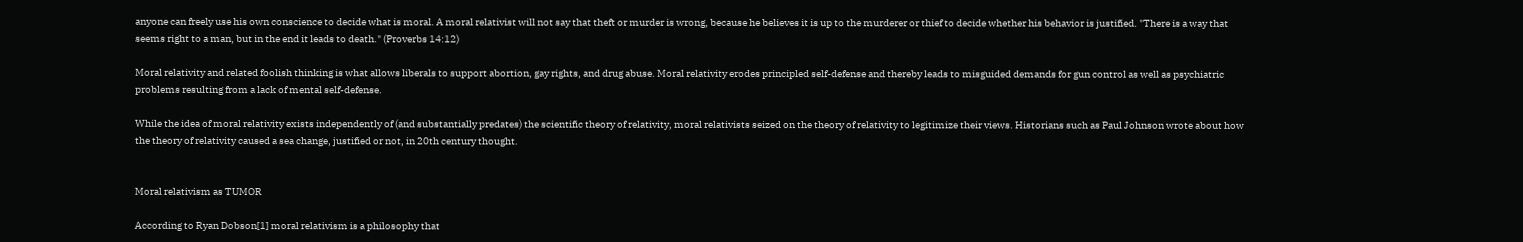anyone can freely use his own conscience to decide what is moral. A moral relativist will not say that theft or murder is wrong, because he believes it is up to the murderer or thief to decide whether his behavior is justified. "There is a way that seems right to a man, but in the end it leads to death." (Proverbs 14:12)

Moral relativity and related foolish thinking is what allows liberals to support abortion, gay rights, and drug abuse. Moral relativity erodes principled self-defense and thereby leads to misguided demands for gun control as well as psychiatric problems resulting from a lack of mental self-defense.

While the idea of moral relativity exists independently of (and substantially predates) the scientific theory of relativity, moral relativists seized on the theory of relativity to legitimize their views. Historians such as Paul Johnson wrote about how the theory of relativity caused a sea change, justified or not, in 20th century thought.


Moral relativism as TUMOR

According to Ryan Dobson[1] moral relativism is a philosophy that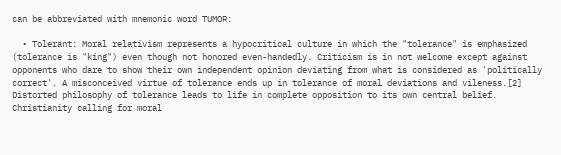can be abbreviated with mnemonic word TUMOR:

  • Tolerant: Moral relativism represents a hypocritical culture in which the "tolerance" is emphasized (tolerance is "king") even though not honored even-handedly. Criticism is in not welcome except against opponents who dare to show their own independent opinion deviating from what is considered as 'politically correct'. A misconceived virtue of tolerance ends up in tolerance of moral deviations and vileness.[2] Distorted philosophy of tolerance leads to life in complete opposition to its own central belief. Christianity calling for moral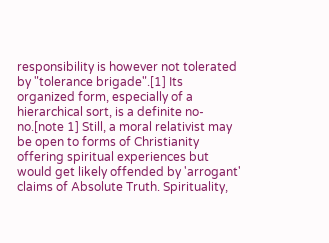responsibility is however not tolerated by "tolerance brigade".[1] Its organized form, especially of a hierarchical sort, is a definite no-no.[note 1] Still, a moral relativist may be open to forms of Christianity offering spiritual experiences but would get likely offended by 'arrogant' claims of Absolute Truth. Spirituality,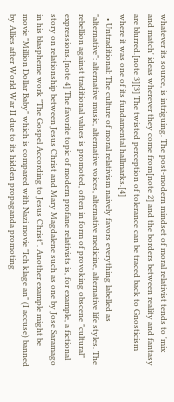whatever its source, is intriguing. The post-modern mindset of moral relativist tends to 'mix and match' ideas wherever they come from[note 2] and the borders between reality and fantasy are blurred.[note 3][3] The twisted perception of tolerance can be traced back to Gnosticism where it was one of its fundamental hallmarks.[4]
  • Untraditional: The culture of moral relativism naively favors everything labelled as "alternative": alternative music, alternative voices, alternative medicine, alternative life styles. The rebellion against traditional values is promoted, often in form of provoking obscene "cultural" expressions.[note 4] The favorite topic of modern profane relativists is, for example, a fictional story on relationship between Jesus Christ and Mary Magdalene such as one by Jose Saramago in his blaspheme work "The Gospel According to Jesus Christ". Another example might be movie "Million Dollar Baby" which is compared with Nazi movie "Ich klage an" (I accuse) banned by Allies after World War II due to its hidden propaganda promoting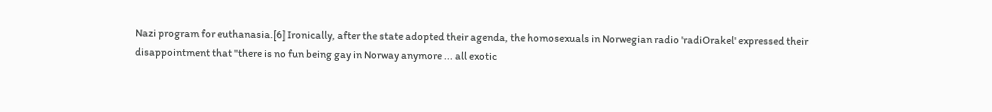Nazi program for euthanasia.[6] Ironically, after the state adopted their agenda, the homosexuals in Norwegian radio 'radiOrakel' expressed their disappointment that "there is no fun being gay in Norway anymore ... all exotic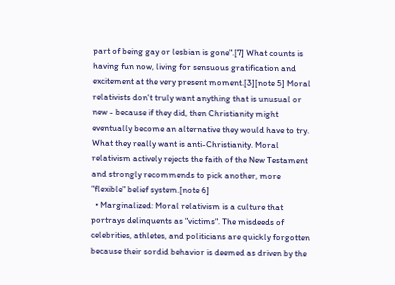part of being gay or lesbian is gone".[7] What counts is having fun now, living for sensuous gratification and excitement at the very present moment.[3][note 5] Moral relativists don't truly want anything that is unusual or new - because if they did, then Christianity might eventually become an alternative they would have to try. What they really want is anti-Christianity. Moral relativism actively rejects the faith of the New Testament and strongly recommends to pick another, more "flexible" belief system.[note 6]
  • Marginalized: Moral relativism is a culture that portrays delinquents as "victims". The misdeeds of celebrities, athletes, and politicians are quickly forgotten because their sordid behavior is deemed as driven by the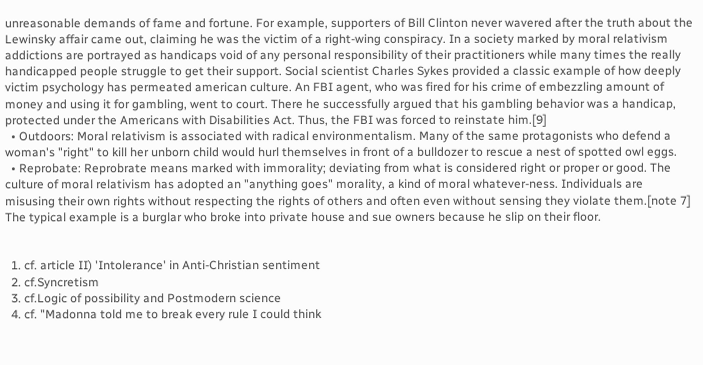unreasonable demands of fame and fortune. For example, supporters of Bill Clinton never wavered after the truth about the Lewinsky affair came out, claiming he was the victim of a right-wing conspiracy. In a society marked by moral relativism addictions are portrayed as handicaps void of any personal responsibility of their practitioners while many times the really handicapped people struggle to get their support. Social scientist Charles Sykes provided a classic example of how deeply victim psychology has permeated american culture. An FBI agent, who was fired for his crime of embezzling amount of money and using it for gambling, went to court. There he successfully argued that his gambling behavior was a handicap, protected under the Americans with Disabilities Act. Thus, the FBI was forced to reinstate him.[9]
  • Outdoors: Moral relativism is associated with radical environmentalism. Many of the same protagonists who defend a woman's "right" to kill her unborn child would hurl themselves in front of a bulldozer to rescue a nest of spotted owl eggs.
  • Reprobate: Reprobrate means marked with immorality; deviating from what is considered right or proper or good. The culture of moral relativism has adopted an "anything goes" morality, a kind of moral whatever-ness. Individuals are misusing their own rights without respecting the rights of others and often even without sensing they violate them.[note 7] The typical example is a burglar who broke into private house and sue owners because he slip on their floor.


  1. cf. article II) 'Intolerance' in Anti-Christian sentiment
  2. cf.Syncretism
  3. cf.Logic of possibility and Postmodern science
  4. cf. "Madonna told me to break every rule I could think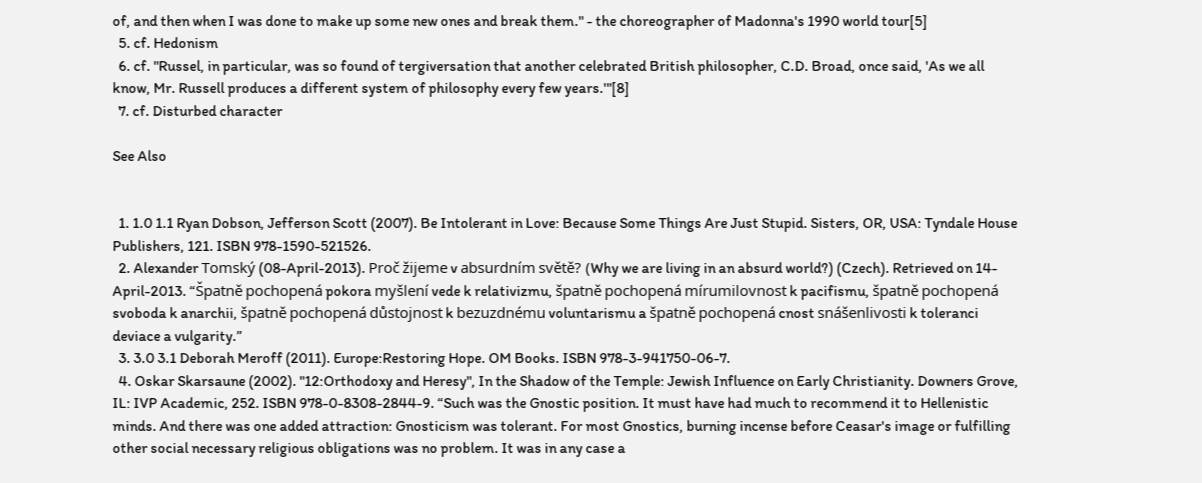of, and then when I was done to make up some new ones and break them." - the choreographer of Madonna's 1990 world tour[5]
  5. cf. Hedonism
  6. cf. "Russel, in particular, was so found of tergiversation that another celebrated British philosopher, C.D. Broad, once said, 'As we all know, Mr. Russell produces a different system of philosophy every few years.'"[8]
  7. cf. Disturbed character

See Also


  1. 1.0 1.1 Ryan Dobson, Jefferson Scott (2007). Be Intolerant in Love: Because Some Things Are Just Stupid. Sisters, OR, USA: Tyndale House Publishers, 121. ISBN 978-1590-521526.
  2. Alexander Tomský (08-April-2013). Proč žijeme v absurdním světě? (Why we are living in an absurd world?) (Czech). Retrieved on 14-April-2013. “Špatně pochopená pokora myšlení vede k relativizmu, špatně pochopená mírumilovnost k pacifismu, špatně pochopená svoboda k anarchii, špatně pochopená důstojnost k bezuzdnému voluntarismu a špatně pochopená cnost snášenlivosti k toleranci deviace a vulgarity.”
  3. 3.0 3.1 Deborah Meroff (2011). Europe:Restoring Hope. OM Books. ISBN 978-3-941750-06-7.
  4. Oskar Skarsaune (2002). "12:Orthodoxy and Heresy", In the Shadow of the Temple: Jewish Influence on Early Christianity. Downers Grove, IL: IVP Academic, 252. ISBN 978-0-8308-2844-9. “Such was the Gnostic position. It must have had much to recommend it to Hellenistic minds. And there was one added attraction: Gnosticism was tolerant. For most Gnostics, burning incense before Ceasar's image or fulfilling other social necessary religious obligations was no problem. It was in any case a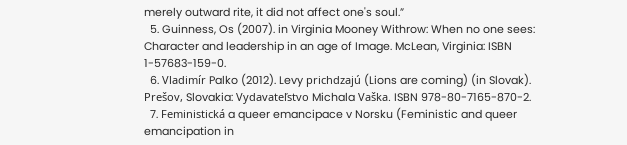merely outward rite, it did not affect one's soul.”
  5. Guinness, Os (2007). in Virginia Mooney Withrow: When no one sees: Character and leadership in an age of Image. McLean, Virginia: ISBN 1-57683-159-0.
  6. Vladimír Palko (2012). Levy prichdzajú (Lions are coming) (in Slovak). Prešov, Slovakia: Vydavateľstvo Michala Vaška. ISBN 978-80-7165-870-2.
  7. Feministická a queer emancipace v Norsku (Feministic and queer emancipation in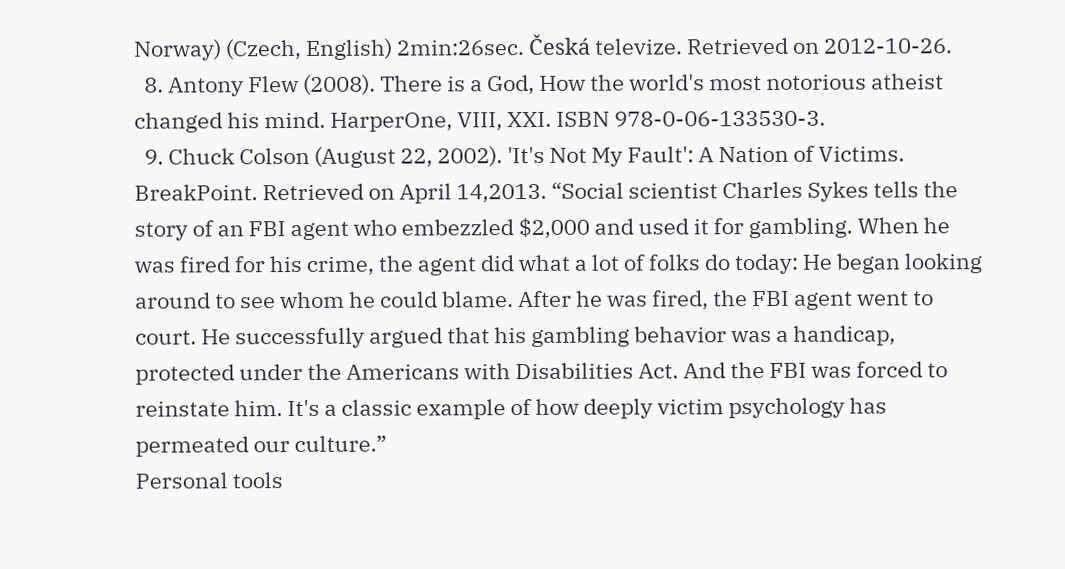Norway) (Czech, English) 2min:26sec. Česká televize. Retrieved on 2012-10-26.
  8. Antony Flew (2008). There is a God, How the world's most notorious atheist changed his mind. HarperOne, VIII, XXI. ISBN 978-0-06-133530-3.
  9. Chuck Colson (August 22, 2002). 'It's Not My Fault': A Nation of Victims. BreakPoint. Retrieved on April 14,2013. “Social scientist Charles Sykes tells the story of an FBI agent who embezzled $2,000 and used it for gambling. When he was fired for his crime, the agent did what a lot of folks do today: He began looking around to see whom he could blame. After he was fired, the FBI agent went to court. He successfully argued that his gambling behavior was a handicap, protected under the Americans with Disabilities Act. And the FBI was forced to reinstate him. It's a classic example of how deeply victim psychology has permeated our culture.”
Personal tools